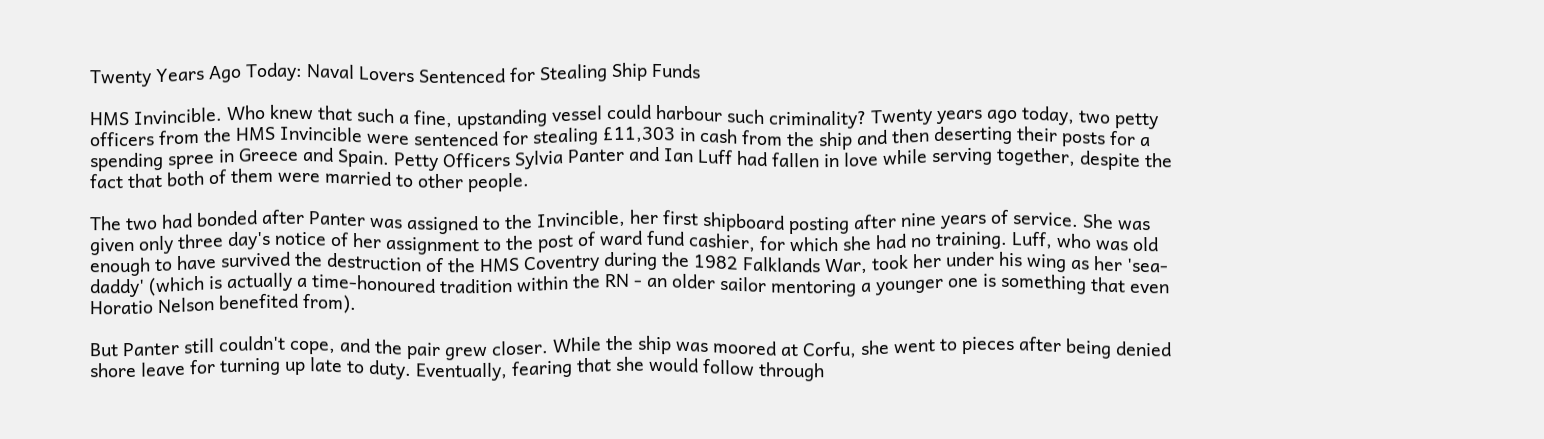Twenty Years Ago Today: Naval Lovers Sentenced for Stealing Ship Funds

HMS Invincible. Who knew that such a fine, upstanding vessel could harbour such criminality? Twenty years ago today, two petty officers from the HMS Invincible were sentenced for stealing £11,303 in cash from the ship and then deserting their posts for a spending spree in Greece and Spain. Petty Officers Sylvia Panter and Ian Luff had fallen in love while serving together, despite the fact that both of them were married to other people.

The two had bonded after Panter was assigned to the Invincible, her first shipboard posting after nine years of service. She was given only three day's notice of her assignment to the post of ward fund cashier, for which she had no training. Luff, who was old enough to have survived the destruction of the HMS Coventry during the 1982 Falklands War, took her under his wing as her 'sea-daddy' (which is actually a time-honoured tradition within the RN - an older sailor mentoring a younger one is something that even Horatio Nelson benefited from).

But Panter still couldn't cope, and the pair grew closer. While the ship was moored at Corfu, she went to pieces after being denied shore leave for turning up late to duty. Eventually, fearing that she would follow through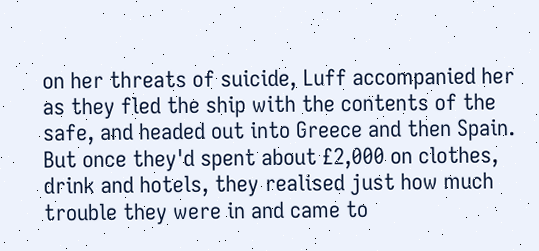on her threats of suicide, Luff accompanied her as they fled the ship with the contents of the safe, and headed out into Greece and then Spain. But once they'd spent about £2,000 on clothes, drink and hotels, they realised just how much trouble they were in and came to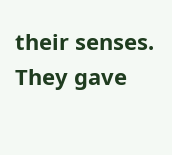their senses. They gave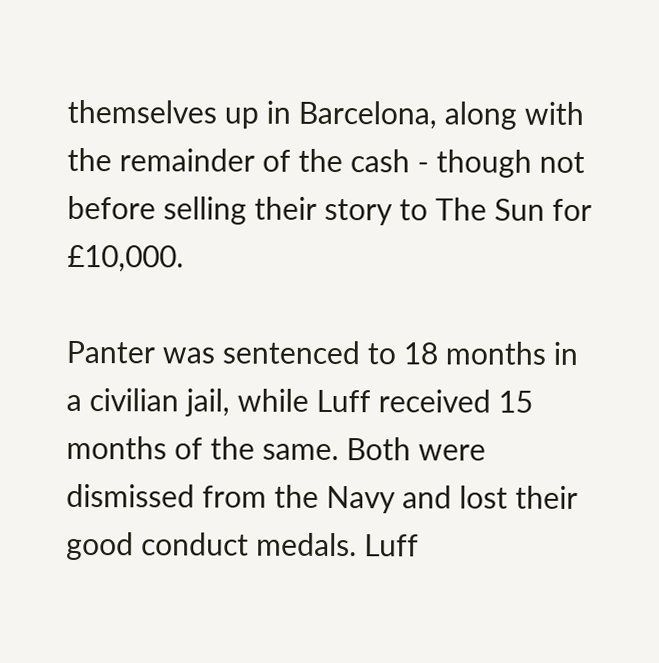themselves up in Barcelona, along with the remainder of the cash - though not before selling their story to The Sun for £10,000.

Panter was sentenced to 18 months in a civilian jail, while Luff received 15 months of the same. Both were dismissed from the Navy and lost their good conduct medals. Luff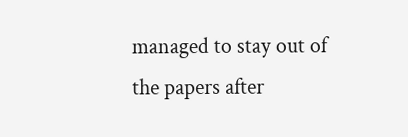managed to stay out of the papers after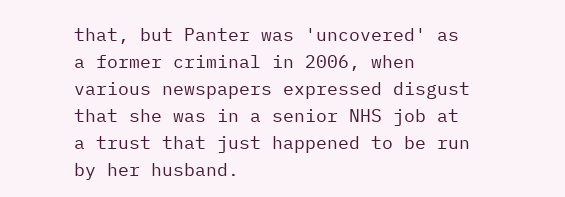that, but Panter was 'uncovered' as a former criminal in 2006, when various newspapers expressed disgust that she was in a senior NHS job at a trust that just happened to be run by her husband.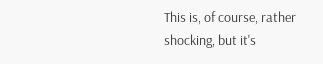This is, of course, rather shocking, but it's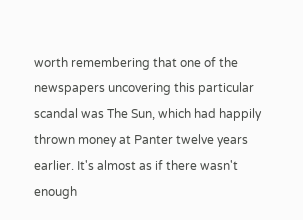worth remembering that one of the newspapers uncovering this particular scandal was The Sun, which had happily thrown money at Panter twelve years earlier. It's almost as if there wasn't enough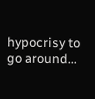hypocrisy to go around...